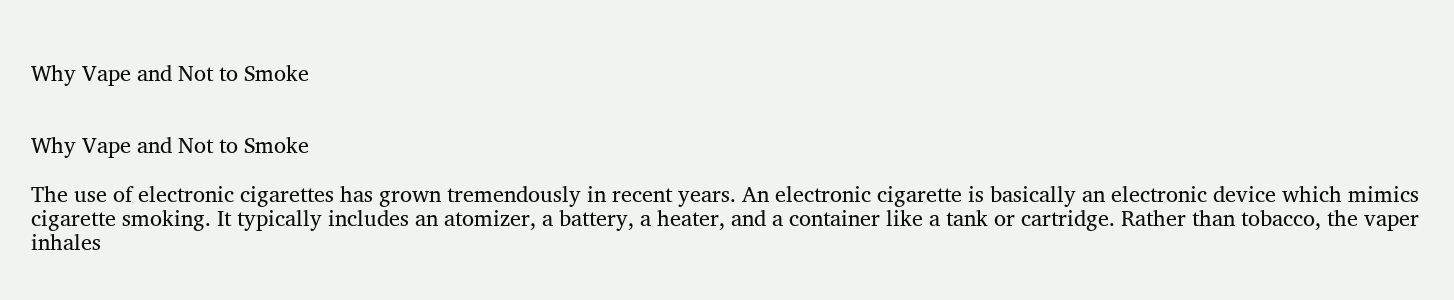Why Vape and Not to Smoke


Why Vape and Not to Smoke

The use of electronic cigarettes has grown tremendously in recent years. An electronic cigarette is basically an electronic device which mimics cigarette smoking. It typically includes an atomizer, a battery, a heater, and a container like a tank or cartridge. Rather than tobacco, the vaper inhales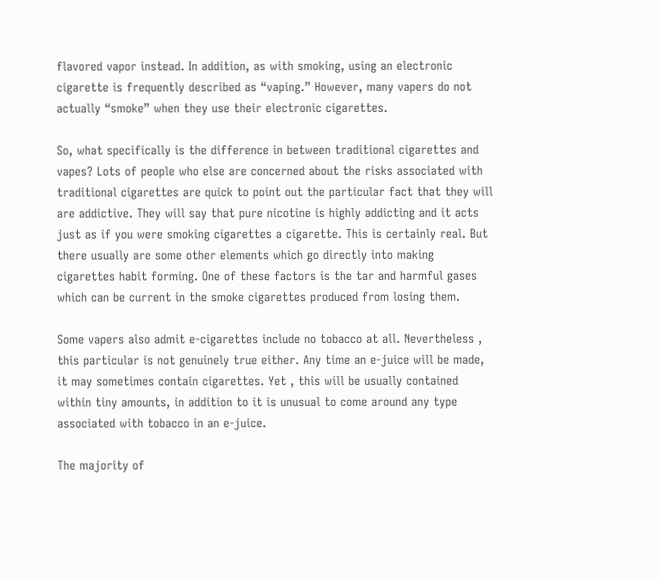flavored vapor instead. In addition, as with smoking, using an electronic cigarette is frequently described as “vaping.” However, many vapers do not actually “smoke” when they use their electronic cigarettes.

So, what specifically is the difference in between traditional cigarettes and vapes? Lots of people who else are concerned about the risks associated with traditional cigarettes are quick to point out the particular fact that they will are addictive. They will say that pure nicotine is highly addicting and it acts just as if you were smoking cigarettes a cigarette. This is certainly real. But there usually are some other elements which go directly into making cigarettes habit forming. One of these factors is the tar and harmful gases which can be current in the smoke cigarettes produced from losing them.

Some vapers also admit e-cigarettes include no tobacco at all. Nevertheless , this particular is not genuinely true either. Any time an e-juice will be made, it may sometimes contain cigarettes. Yet , this will be usually contained within tiny amounts, in addition to it is unusual to come around any type associated with tobacco in an e-juice.

The majority of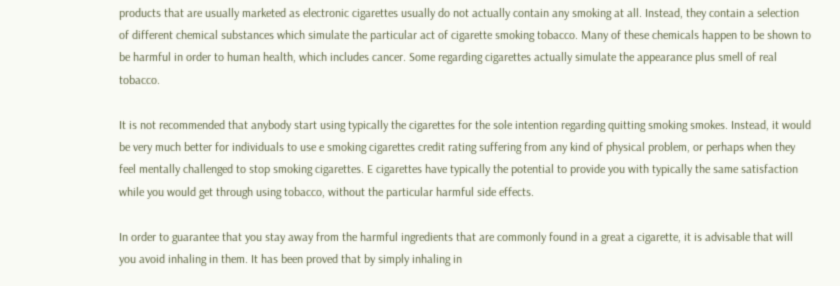products that are usually marketed as electronic cigarettes usually do not actually contain any smoking at all. Instead, they contain a selection of different chemical substances which simulate the particular act of cigarette smoking tobacco. Many of these chemicals happen to be shown to be harmful in order to human health, which includes cancer. Some regarding cigarettes actually simulate the appearance plus smell of real tobacco.

It is not recommended that anybody start using typically the cigarettes for the sole intention regarding quitting smoking smokes. Instead, it would be very much better for individuals to use e smoking cigarettes credit rating suffering from any kind of physical problem, or perhaps when they feel mentally challenged to stop smoking cigarettes. E cigarettes have typically the potential to provide you with typically the same satisfaction while you would get through using tobacco, without the particular harmful side effects.

In order to guarantee that you stay away from the harmful ingredients that are commonly found in a great a cigarette, it is advisable that will you avoid inhaling in them. It has been proved that by simply inhaling in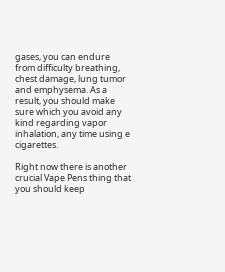gases, you can endure from difficulty breathing, chest damage, lung tumor and emphysema. As a result, you should make sure which you avoid any kind regarding vapor inhalation, any time using e cigarettes.

Right now there is another crucial Vape Pens thing that you should keep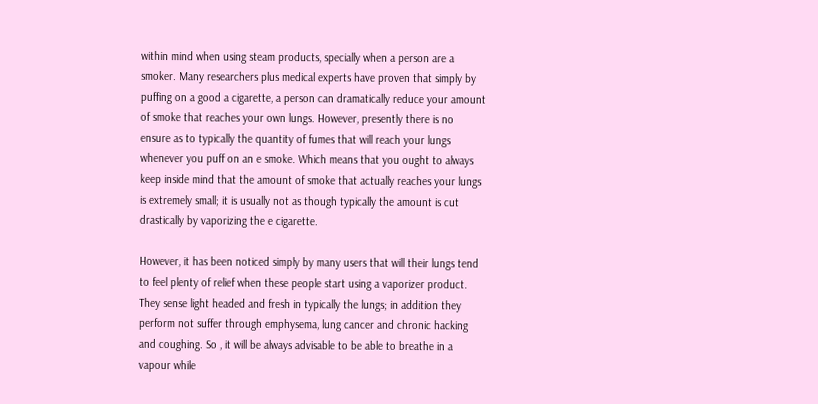within mind when using steam products, specially when a person are a smoker. Many researchers plus medical experts have proven that simply by puffing on a good a cigarette, a person can dramatically reduce your amount of smoke that reaches your own lungs. However, presently there is no ensure as to typically the quantity of fumes that will reach your lungs whenever you puff on an e smoke. Which means that you ought to always keep inside mind that the amount of smoke that actually reaches your lungs is extremely small; it is usually not as though typically the amount is cut drastically by vaporizing the e cigarette.

However, it has been noticed simply by many users that will their lungs tend to feel plenty of relief when these people start using a vaporizer product. They sense light headed and fresh in typically the lungs; in addition they perform not suffer through emphysema, lung cancer and chronic hacking and coughing. So , it will be always advisable to be able to breathe in a vapour while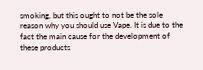smoking, but this ought to not be the sole reason why you should use Vape. It is due to the fact the main cause for the development of these products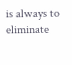is always to eliminate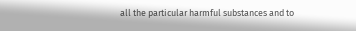all the particular harmful substances and to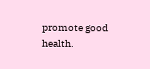promote good health.